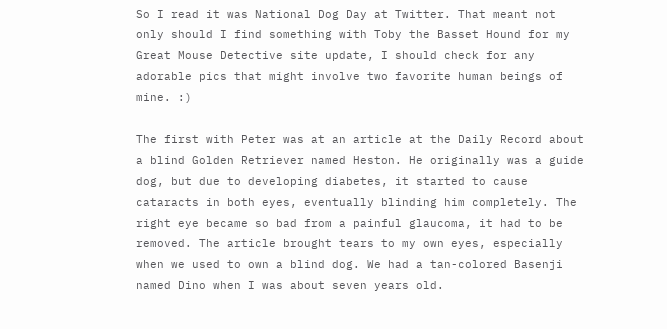So I read it was National Dog Day at Twitter. That meant not only should I find something with Toby the Basset Hound for my Great Mouse Detective site update, I should check for any adorable pics that might involve two favorite human beings of mine. :)

The first with Peter was at an article at the Daily Record about a blind Golden Retriever named Heston. He originally was a guide dog, but due to developing diabetes, it started to cause cataracts in both eyes, eventually blinding him completely. The right eye became so bad from a painful glaucoma, it had to be removed. The article brought tears to my own eyes, especially when we used to own a blind dog. We had a tan-colored Basenji named Dino when I was about seven years old.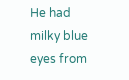He had milky blue eyes from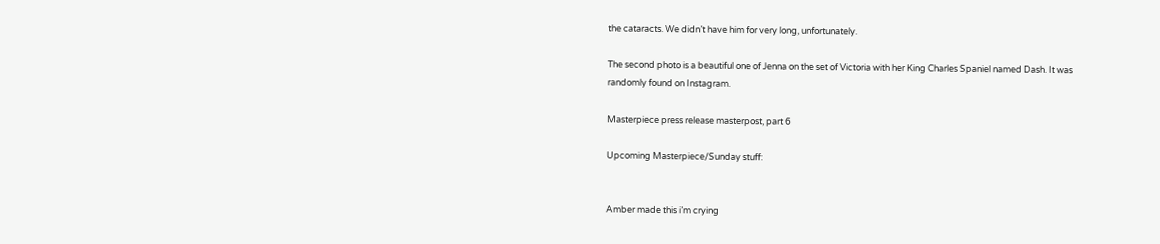the cataracts. We didn’t have him for very long, unfortunately.

The second photo is a beautiful one of Jenna on the set of Victoria with her King Charles Spaniel named Dash. It was randomly found on Instagram.

Masterpiece press release masterpost, part 6

Upcoming Masterpiece/Sunday stuff:


Amber made this i’m crying